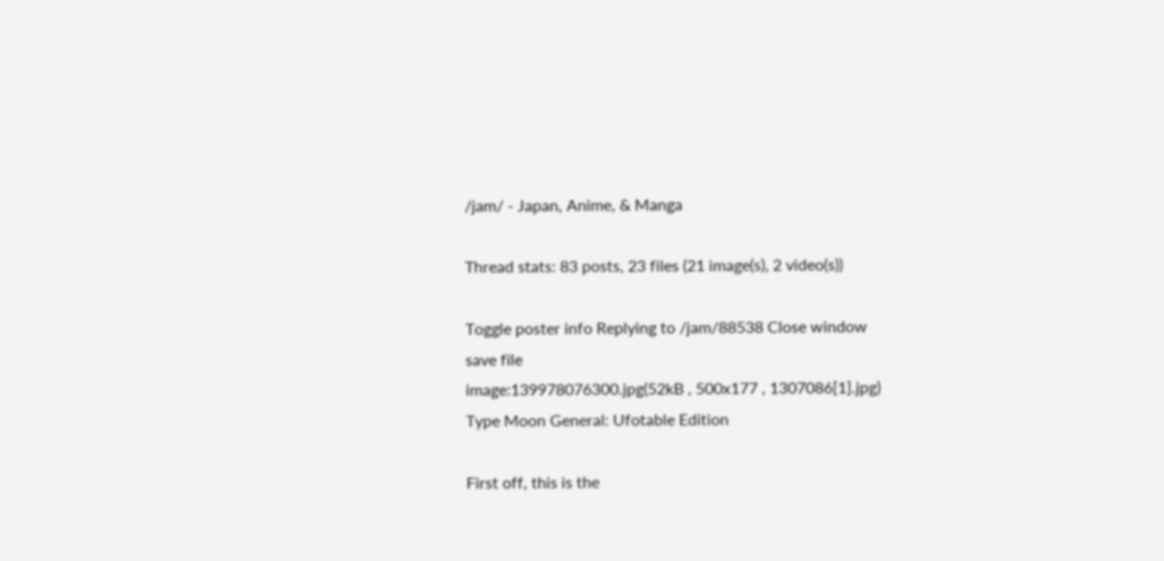/jam/ - Japan, Anime, & Manga

Thread stats: 83 posts, 23 files (21 image(s), 2 video(s))

Toggle poster info Replying to /jam/88538 Close window
save file
image:139978076300.jpg(52kB , 500x177 , 1307086[1].jpg)
Type Moon General: Ufotable Edition

First off, this is the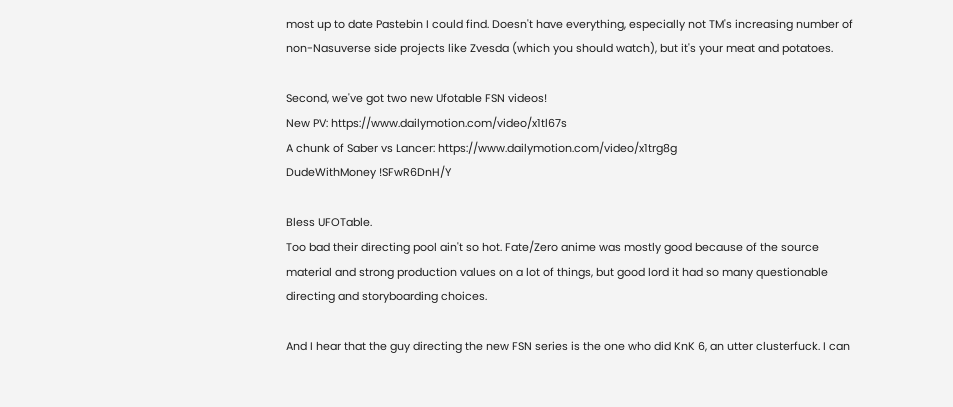most up to date Pastebin I could find. Doesn't have everything, especially not TM's increasing number of non-Nasuverse side projects like Zvesda (which you should watch), but it's your meat and potatoes.

Second, we've got two new Ufotable FSN videos!
New PV: https://www.dailymotion.com/video/x1tl67s
A chunk of Saber vs Lancer: https://www.dailymotion.com/video/x1trg8g
DudeWithMoney !SFwR6DnH/Y

Bless UFOTable.
Too bad their directing pool ain't so hot. Fate/Zero anime was mostly good because of the source material and strong production values on a lot of things, but good lord it had so many questionable directing and storyboarding choices.

And I hear that the guy directing the new FSN series is the one who did KnK 6, an utter clusterfuck. I can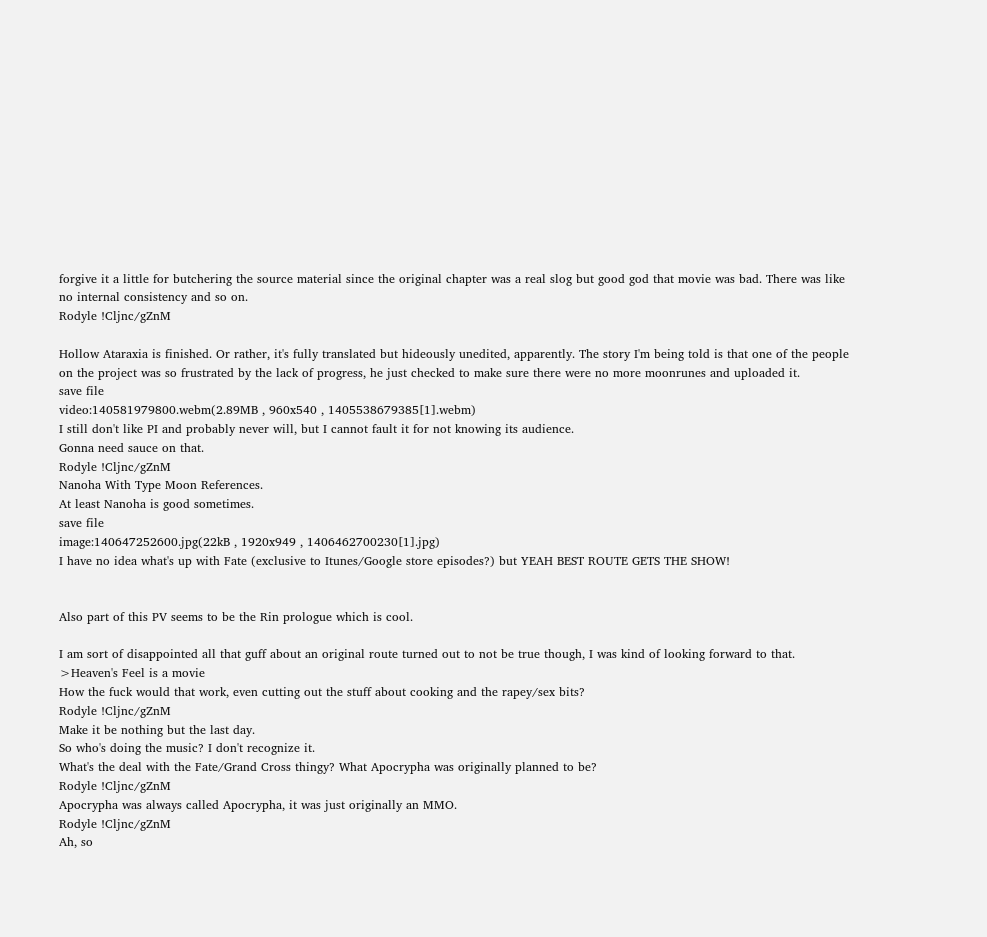forgive it a little for butchering the source material since the original chapter was a real slog but good god that movie was bad. There was like no internal consistency and so on.
Rodyle !Cljnc/gZnM

Hollow Ataraxia is finished. Or rather, it's fully translated but hideously unedited, apparently. The story I'm being told is that one of the people on the project was so frustrated by the lack of progress, he just checked to make sure there were no more moonrunes and uploaded it.
save file
video:140581979800.webm(2.89MB , 960x540 , 1405538679385[1].webm)
I still don't like PI and probably never will, but I cannot fault it for not knowing its audience.
Gonna need sauce on that.
Rodyle !Cljnc/gZnM
Nanoha With Type Moon References.
At least Nanoha is good sometimes.
save file
image:140647252600.jpg(22kB , 1920x949 , 1406462700230[1].jpg)
I have no idea what's up with Fate (exclusive to Itunes/Google store episodes?) but YEAH BEST ROUTE GETS THE SHOW!


Also part of this PV seems to be the Rin prologue which is cool.

I am sort of disappointed all that guff about an original route turned out to not be true though, I was kind of looking forward to that.
>Heaven's Feel is a movie
How the fuck would that work, even cutting out the stuff about cooking and the rapey/sex bits?
Rodyle !Cljnc/gZnM
Make it be nothing but the last day.
So who's doing the music? I don't recognize it.
What's the deal with the Fate/Grand Cross thingy? What Apocrypha was originally planned to be?
Rodyle !Cljnc/gZnM
Apocrypha was always called Apocrypha, it was just originally an MMO.
Rodyle !Cljnc/gZnM
Ah, so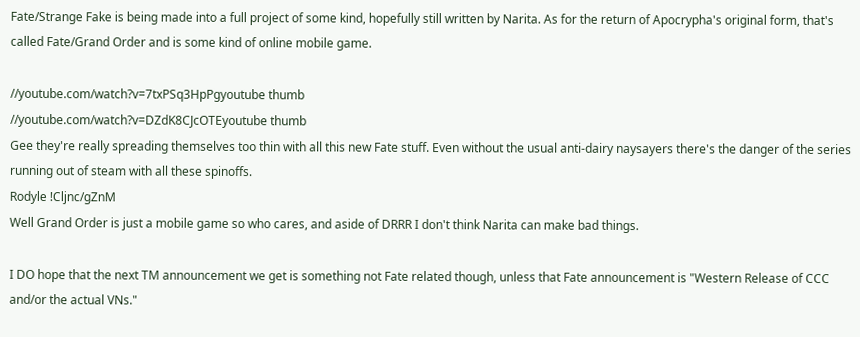Fate/Strange Fake is being made into a full project of some kind, hopefully still written by Narita. As for the return of Apocrypha's original form, that's called Fate/Grand Order and is some kind of online mobile game.

//youtube.com/watch?v=7txPSq3HpPgyoutube thumb
//youtube.com/watch?v=DZdK8CJcOTEyoutube thumb
Gee they're really spreading themselves too thin with all this new Fate stuff. Even without the usual anti-dairy naysayers there's the danger of the series running out of steam with all these spinoffs.
Rodyle !Cljnc/gZnM
Well Grand Order is just a mobile game so who cares, and aside of DRRR I don't think Narita can make bad things.

I DO hope that the next TM announcement we get is something not Fate related though, unless that Fate announcement is "Western Release of CCC and/or the actual VNs."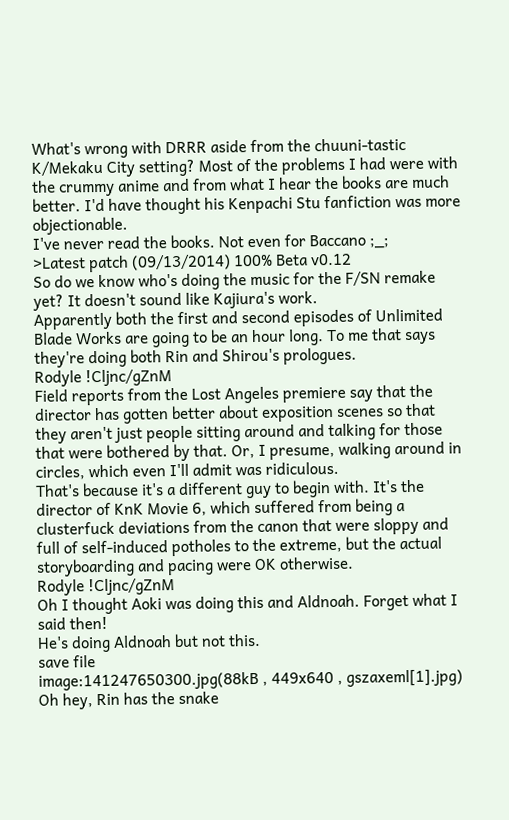What's wrong with DRRR aside from the chuuni-tastic K/Mekaku City setting? Most of the problems I had were with the crummy anime and from what I hear the books are much better. I'd have thought his Kenpachi Stu fanfiction was more objectionable.
I've never read the books. Not even for Baccano ;_;
>Latest patch (09/13/2014) 100% Beta v0.12
So do we know who's doing the music for the F/SN remake yet? It doesn't sound like Kajiura's work.
Apparently both the first and second episodes of Unlimited Blade Works are going to be an hour long. To me that says they're doing both Rin and Shirou's prologues.
Rodyle !Cljnc/gZnM
Field reports from the Lost Angeles premiere say that the director has gotten better about exposition scenes so that they aren't just people sitting around and talking for those that were bothered by that. Or, I presume, walking around in circles, which even I'll admit was ridiculous.
That's because it's a different guy to begin with. It's the director of KnK Movie 6, which suffered from being a clusterfuck deviations from the canon that were sloppy and full of self-induced potholes to the extreme, but the actual storyboarding and pacing were OK otherwise.
Rodyle !Cljnc/gZnM
Oh I thought Aoki was doing this and Aldnoah. Forget what I said then!
He's doing Aldnoah but not this.
save file
image:141247650300.jpg(88kB , 449x640 , gszaxeml[1].jpg)
Oh hey, Rin has the snake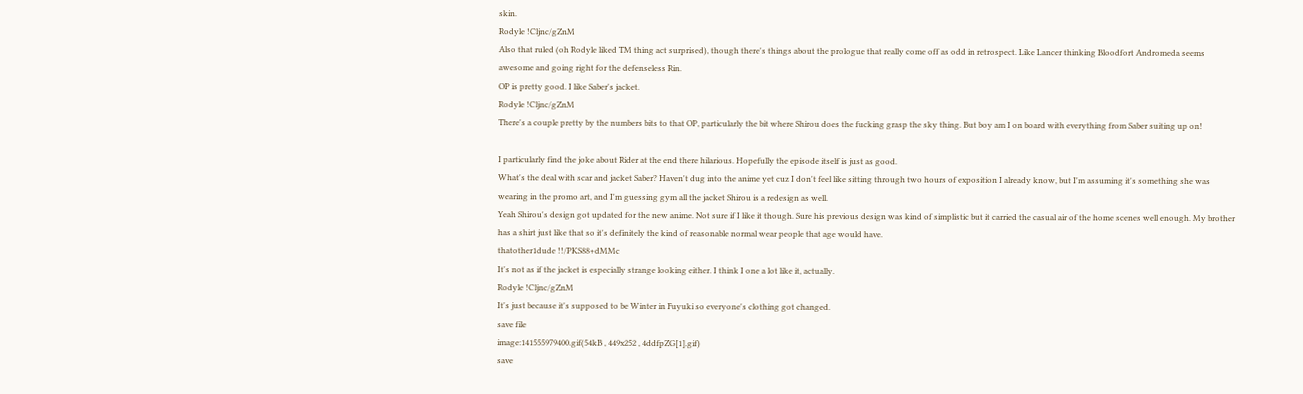skin.
Rodyle !Cljnc/gZnM
Also that ruled (oh Rodyle liked TM thing act surprised), though there's things about the prologue that really come off as odd in retrospect. Like Lancer thinking Bloodfort Andromeda seems awesome and going right for the defenseless Rin.
OP is pretty good. I like Saber's jacket.
Rodyle !Cljnc/gZnM
There's a couple pretty by the numbers bits to that OP, particularly the bit where Shirou does the fucking grasp the sky thing. But boy am I on board with everything from Saber suiting up on!

I particularly find the joke about Rider at the end there hilarious. Hopefully the episode itself is just as good.
What's the deal with scar and jacket Saber? Haven't dug into the anime yet cuz I don't feel like sitting through two hours of exposition I already know, but I'm assuming it's something she was wearing in the promo art, and I'm guessing gym all the jacket Shirou is a redesign as well.
Yeah Shirou's design got updated for the new anime. Not sure if I like it though. Sure his previous design was kind of simplistic but it carried the casual air of the home scenes well enough. My brother has a shirt just like that so it's definitely the kind of reasonable normal wear people that age would have.
thatother1dude !!/PKS88+dMMc
It's not as if the jacket is especially strange looking either. I think I one a lot like it, actually.
Rodyle !Cljnc/gZnM
It's just because it's supposed to be Winter in Fuyuki so everyone's clothing got changed.
save file
image:141555979400.gif(54kB , 449x252 , 4ddfpZG[1].gif)
save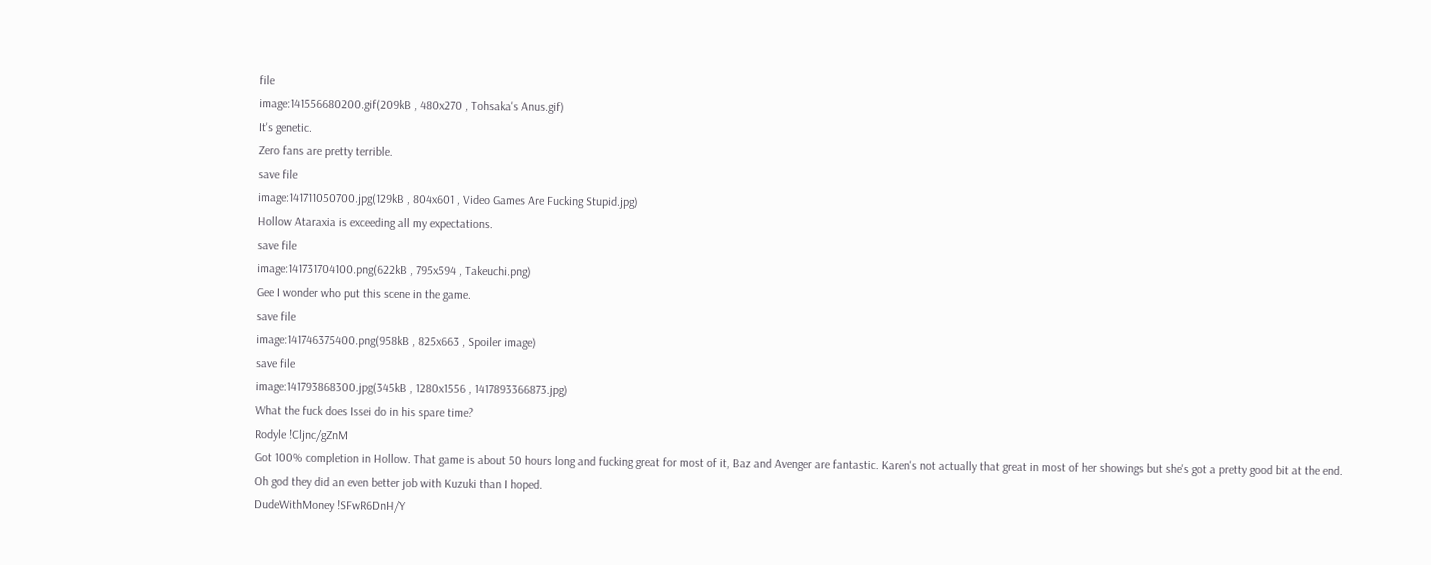file
image:141556680200.gif(209kB , 480x270 , Tohsaka's Anus.gif)
It's genetic.
Zero fans are pretty terrible.
save file
image:141711050700.jpg(129kB , 804x601 , Video Games Are Fucking Stupid.jpg)
Hollow Ataraxia is exceeding all my expectations.
save file
image:141731704100.png(622kB , 795x594 , Takeuchi.png)
Gee I wonder who put this scene in the game.
save file
image:141746375400.png(958kB , 825x663 , Spoiler image)
save file
image:141793868300.jpg(345kB , 1280x1556 , 1417893366873.jpg)
What the fuck does Issei do in his spare time?
Rodyle !Cljnc/gZnM
Got 100% completion in Hollow. That game is about 50 hours long and fucking great for most of it, Baz and Avenger are fantastic. Karen's not actually that great in most of her showings but she's got a pretty good bit at the end.
Oh god they did an even better job with Kuzuki than I hoped.
DudeWithMoney !SFwR6DnH/Y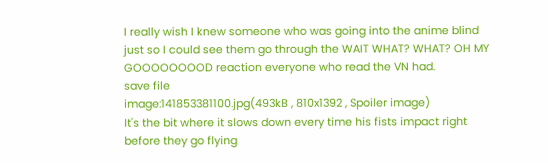I really wish I knew someone who was going into the anime blind just so I could see them go through the WAIT WHAT? WHAT? OH MY GOOOOOOOOD reaction everyone who read the VN had.
save file
image:141853381100.jpg(493kB , 810x1392 , Spoiler image)
It's the bit where it slows down every time his fists impact right before they go flying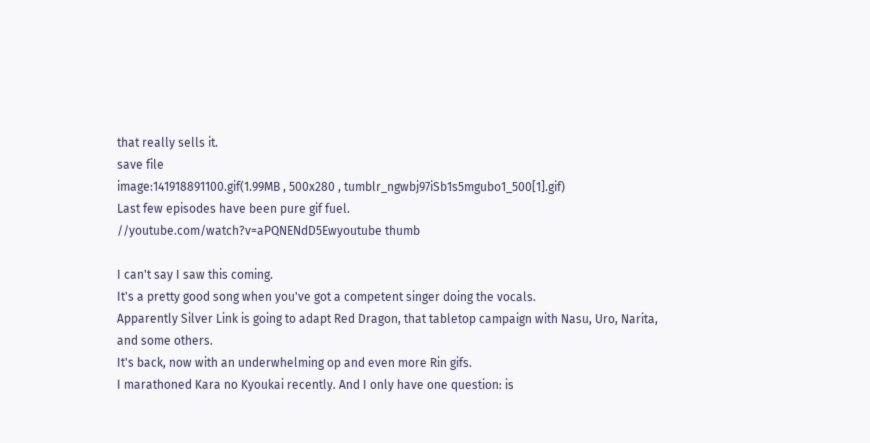that really sells it.
save file
image:141918891100.gif(1.99MB , 500x280 , tumblr_ngwbj97iSb1s5mgubo1_500[1].gif)
Last few episodes have been pure gif fuel.
//youtube.com/watch?v=aPQNENdD5Ewyoutube thumb

I can't say I saw this coming.
It's a pretty good song when you've got a competent singer doing the vocals.
Apparently Silver Link is going to adapt Red Dragon, that tabletop campaign with Nasu, Uro, Narita, and some others.
It's back, now with an underwhelming op and even more Rin gifs.
I marathoned Kara no Kyoukai recently. And I only have one question: is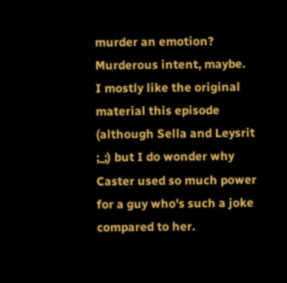murder an emotion?
Murderous intent, maybe.
I mostly like the original material this episode (although Sella and Leysrit ;_;) but I do wonder why Caster used so much power for a guy who's such a joke compared to her.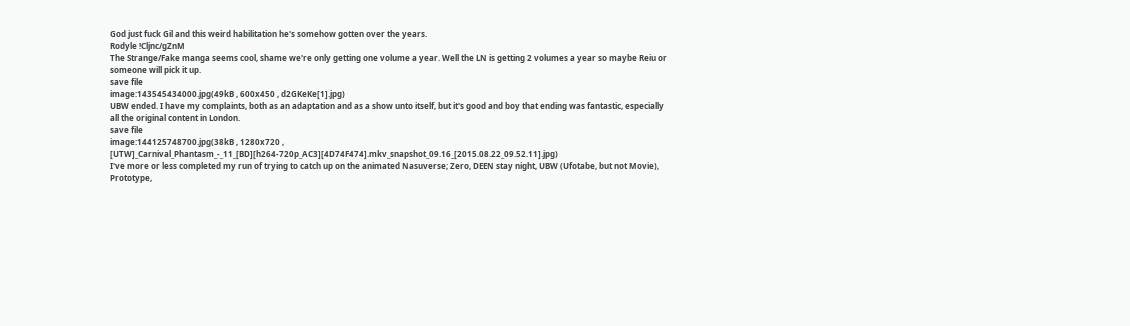God just fuck Gil and this weird habilitation he's somehow gotten over the years.
Rodyle !Cljnc/gZnM
The Strange/Fake manga seems cool, shame we're only getting one volume a year. Well the LN is getting 2 volumes a year so maybe Reiu or someone will pick it up.
save file
image:143545434000.jpg(49kB , 600x450 , d2GKeKe[1].jpg)
UBW ended. I have my complaints, both as an adaptation and as a show unto itself, but it's good and boy that ending was fantastic, especially all the original content in London.
save file
image:144125748700.jpg(38kB , 1280x720 , [UTW]_Carnival_Phantasm_-_11_[BD][h264-720p_AC3][4D74F474].mkv_snapshot_09.16_[2015.08.22_09.52.11].jpg)
I've more or less completed my run of trying to catch up on the animated Nasuverse; Zero, DEEN stay night, UBW (Ufotabe, but not Movie), Prototype,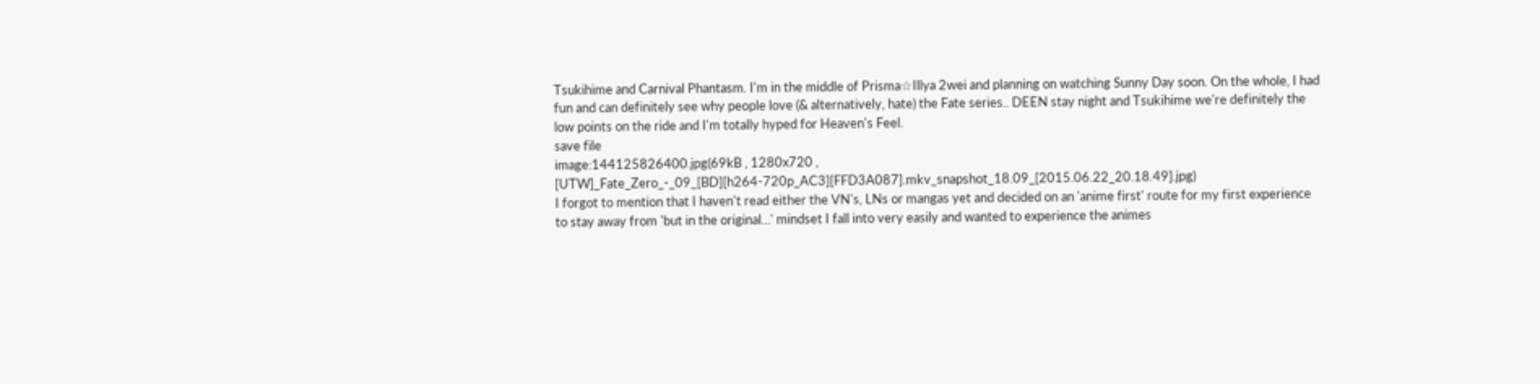Tsukihime and Carnival Phantasm. I'm in the middle of Prisma☆Illya 2wei and planning on watching Sunny Day soon. On the whole, I had fun and can definitely see why people love (& alternatively, hate) the Fate series.. DEEN stay night and Tsukihime we're definitely the low points on the ride and I'm totally hyped for Heaven's Feel.
save file
image:144125826400.jpg(69kB , 1280x720 , [UTW]_Fate_Zero_-_09_[BD][h264-720p_AC3][FFD3A087].mkv_snapshot_18.09_[2015.06.22_20.18.49].jpg)
I forgot to mention that I haven't read either the VN's, LNs or mangas yet and decided on an 'anime first' route for my first experience to stay away from 'but in the original...' mindset I fall into very easily and wanted to experience the animes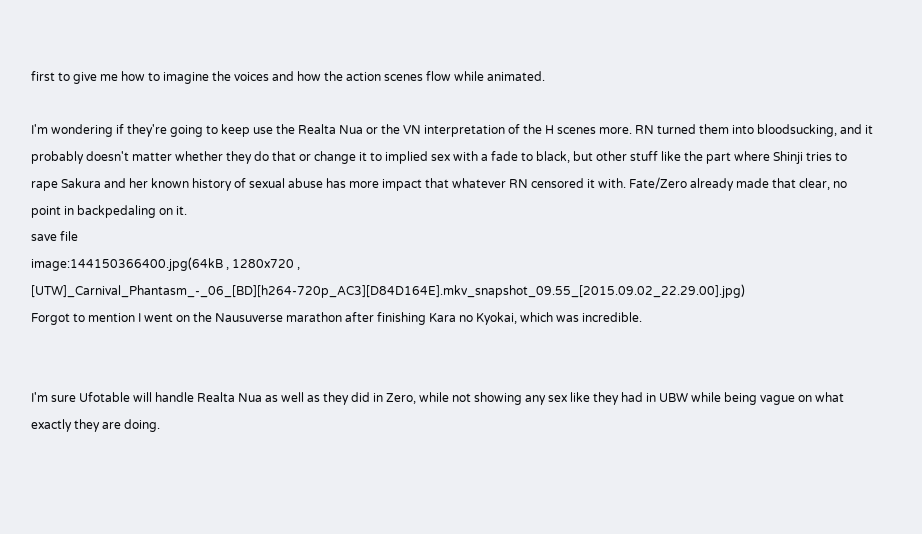first to give me how to imagine the voices and how the action scenes flow while animated.

I'm wondering if they're going to keep use the Realta Nua or the VN interpretation of the H scenes more. RN turned them into bloodsucking, and it probably doesn't matter whether they do that or change it to implied sex with a fade to black, but other stuff like the part where Shinji tries to rape Sakura and her known history of sexual abuse has more impact that whatever RN censored it with. Fate/Zero already made that clear, no point in backpedaling on it.
save file
image:144150366400.jpg(64kB , 1280x720 , [UTW]_Carnival_Phantasm_-_06_[BD][h264-720p_AC3][D84D164E].mkv_snapshot_09.55_[2015.09.02_22.29.00].jpg)
Forgot to mention I went on the Nausuverse marathon after finishing Kara no Kyokai, which was incredible.


I'm sure Ufotable will handle Realta Nua as well as they did in Zero, while not showing any sex like they had in UBW while being vague on what exactly they are doing.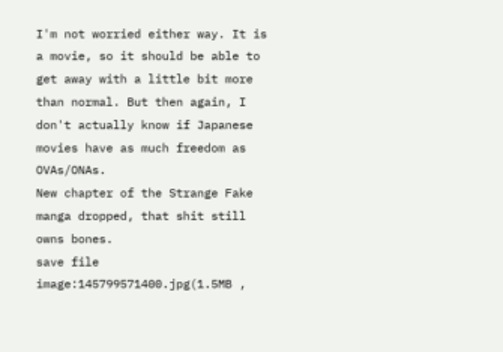I'm not worried either way. It is a movie, so it should be able to get away with a little bit more than normal. But then again, I don't actually know if Japanese movies have as much freedom as OVAs/ONAs.
New chapter of the Strange Fake manga dropped, that shit still owns bones.
save file
image:145799571400.jpg(1.5MB ,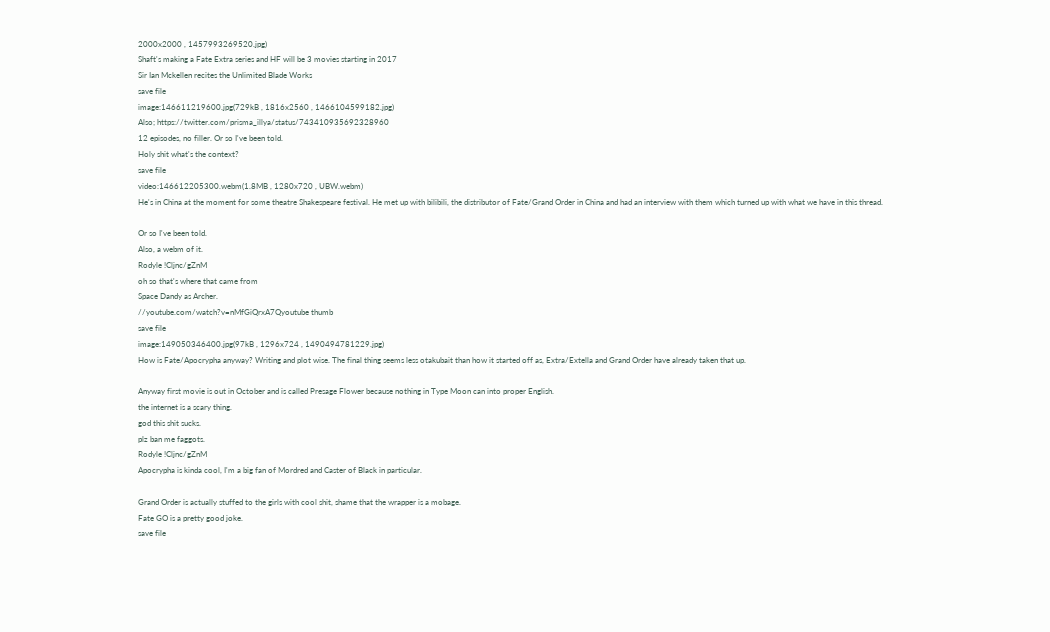2000x2000 , 1457993269520.jpg)
Shaft's making a Fate Extra series and HF will be 3 movies starting in 2017
Sir Ian Mckellen recites the Unlimited Blade Works
save file
image:146611219600.jpg(729kB , 1816x2560 , 1466104599182.jpg)
Also; https://twitter.com/prisma_illya/status/743410935692328960
12 episodes, no filler. Or so I've been told.
Holy shit what's the context?
save file
video:146612205300.webm(1.8MB , 1280x720 , UBW.webm)
He's in China at the moment for some theatre Shakespeare festival. He met up with bilibili, the distributor of Fate/Grand Order in China and had an interview with them which turned up with what we have in this thread.

Or so I've been told.
Also, a webm of it.
Rodyle !Cljnc/gZnM
oh so that's where that came from
Space Dandy as Archer.
//youtube.com/watch?v=nMfGiQrxA7Qyoutube thumb
save file
image:149050346400.jpg(97kB , 1296x724 , 1490494781229.jpg)
How is Fate/Apocrypha anyway? Writing and plot wise. The final thing seems less otakubait than how it started off as, Extra/Extella and Grand Order have already taken that up.

Anyway first movie is out in October and is called Presage Flower because nothing in Type Moon can into proper English.
the internet is a scary thing.
god this shit sucks.
plz ban me faggots.
Rodyle !Cljnc/gZnM
Apocrypha is kinda cool, I'm a big fan of Mordred and Caster of Black in particular.

Grand Order is actually stuffed to the girls with cool shit, shame that the wrapper is a mobage.
Fate GO is a pretty good joke.
save file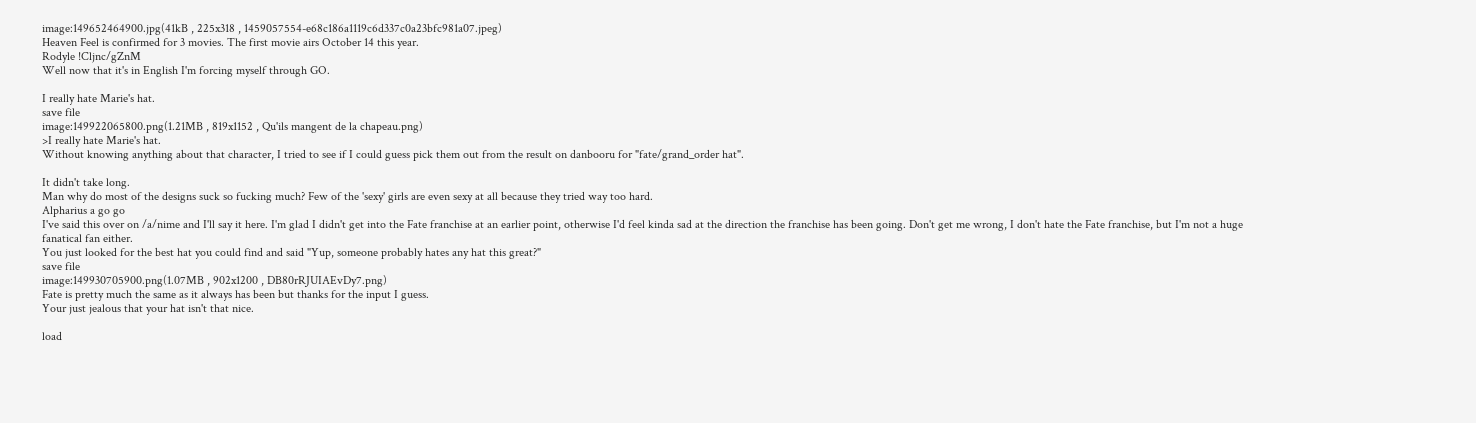image:149652464900.jpg(41kB , 225x318 , 1459057554-e68c186a1119c6d337c0a23bfc981a07.jpeg)
Heaven Feel is confirmed for 3 movies. The first movie airs October 14 this year.
Rodyle !Cljnc/gZnM
Well now that it's in English I'm forcing myself through GO.

I really hate Marie's hat.
save file
image:149922065800.png(1.21MB , 819x1152 , Qu'ils mangent de la chapeau.png)
>I really hate Marie's hat.
Without knowing anything about that character, I tried to see if I could guess pick them out from the result on danbooru for "fate/grand_order hat".

It didn't take long.
Man why do most of the designs suck so fucking much? Few of the 'sexy' girls are even sexy at all because they tried way too hard.
Alpharius a go go
I've said this over on /a/nime and I'll say it here. I'm glad I didn't get into the Fate franchise at an earlier point, otherwise I'd feel kinda sad at the direction the franchise has been going. Don't get me wrong, I don't hate the Fate franchise, but I'm not a huge fanatical fan either.
You just looked for the best hat you could find and said "Yup, someone probably hates any hat this great?"
save file
image:149930705900.png(1.07MB , 902x1200 , DB80rRJUIAEvDy7.png)
Fate is pretty much the same as it always has been but thanks for the input I guess.
Your just jealous that your hat isn't that nice.

load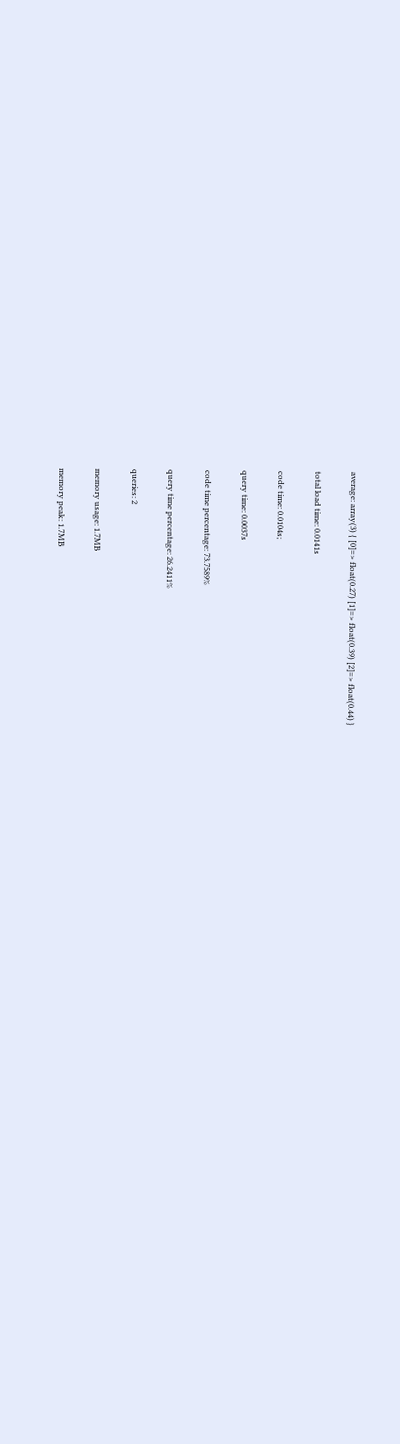average: array(3) { [0]=> float(0.27) [1]=> float(0.39) [2]=> float(0.44) }

total load time: 0.0141s

code time: 0.0104s;

query time: 0.0037s

code time percentage: 73.7589%

query time percentage: 26.2411%

queries: 2

memory usage: 1.7MB

memory peak: 1.7MB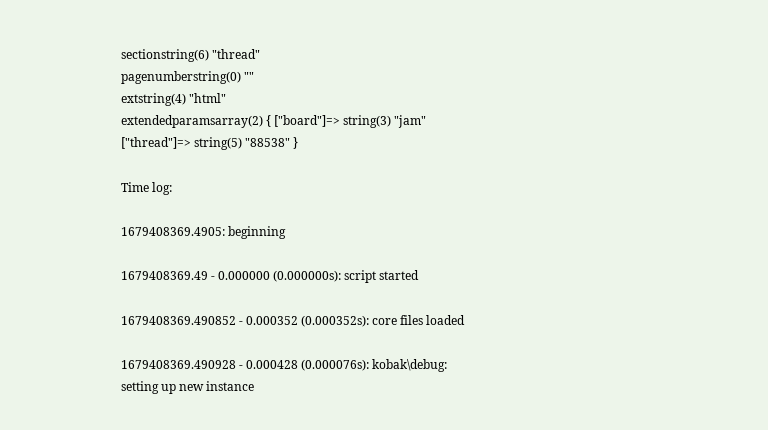sectionstring(6) "thread"
pagenumberstring(0) ""
extstring(4) "html"
extendedparamsarray(2) { ["board"]=> string(3) "jam" ["thread"]=> string(5) "88538" }

Time log:

1679408369.4905: beginning

1679408369.49 - 0.000000 (0.000000s): script started

1679408369.490852 - 0.000352 (0.000352s): core files loaded

1679408369.490928 - 0.000428 (0.000076s): kobak\debug: setting up new instance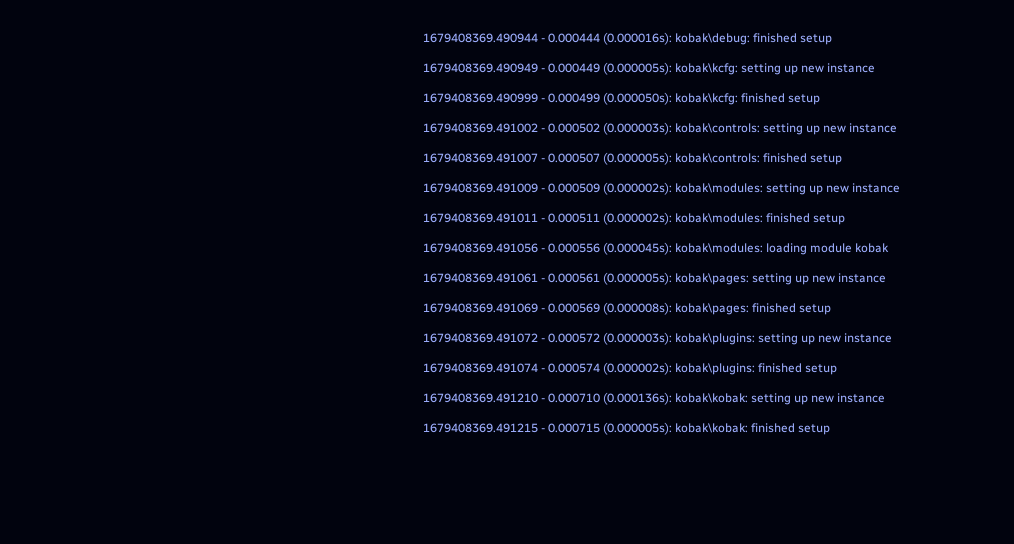1679408369.490944 - 0.000444 (0.000016s): kobak\debug: finished setup

1679408369.490949 - 0.000449 (0.000005s): kobak\kcfg: setting up new instance

1679408369.490999 - 0.000499 (0.000050s): kobak\kcfg: finished setup

1679408369.491002 - 0.000502 (0.000003s): kobak\controls: setting up new instance

1679408369.491007 - 0.000507 (0.000005s): kobak\controls: finished setup

1679408369.491009 - 0.000509 (0.000002s): kobak\modules: setting up new instance

1679408369.491011 - 0.000511 (0.000002s): kobak\modules: finished setup

1679408369.491056 - 0.000556 (0.000045s): kobak\modules: loading module kobak

1679408369.491061 - 0.000561 (0.000005s): kobak\pages: setting up new instance

1679408369.491069 - 0.000569 (0.000008s): kobak\pages: finished setup

1679408369.491072 - 0.000572 (0.000003s): kobak\plugins: setting up new instance

1679408369.491074 - 0.000574 (0.000002s): kobak\plugins: finished setup

1679408369.491210 - 0.000710 (0.000136s): kobak\kobak: setting up new instance

1679408369.491215 - 0.000715 (0.000005s): kobak\kobak: finished setup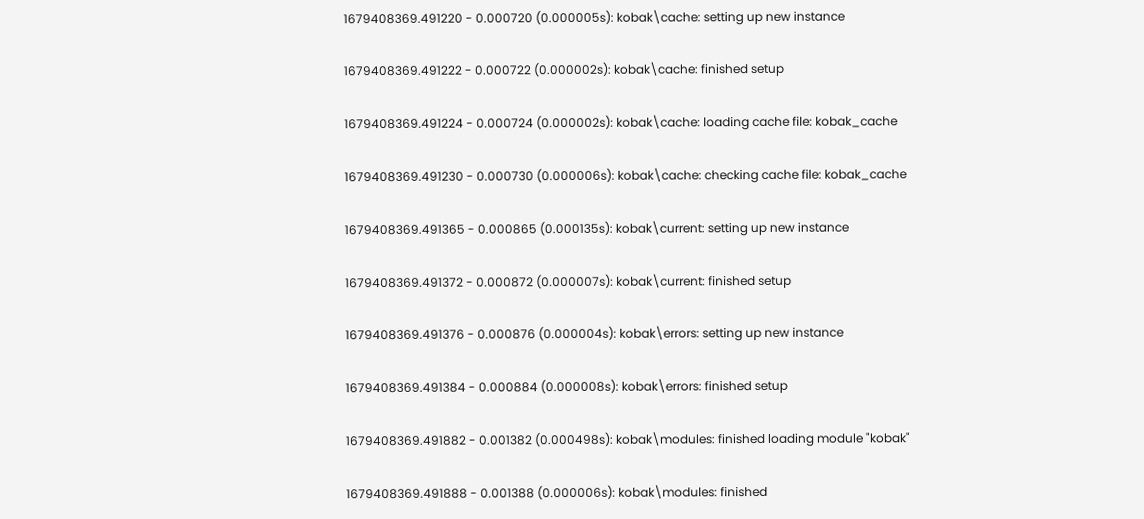1679408369.491220 - 0.000720 (0.000005s): kobak\cache: setting up new instance

1679408369.491222 - 0.000722 (0.000002s): kobak\cache: finished setup

1679408369.491224 - 0.000724 (0.000002s): kobak\cache: loading cache file: kobak_cache

1679408369.491230 - 0.000730 (0.000006s): kobak\cache: checking cache file: kobak_cache

1679408369.491365 - 0.000865 (0.000135s): kobak\current: setting up new instance

1679408369.491372 - 0.000872 (0.000007s): kobak\current: finished setup

1679408369.491376 - 0.000876 (0.000004s): kobak\errors: setting up new instance

1679408369.491384 - 0.000884 (0.000008s): kobak\errors: finished setup

1679408369.491882 - 0.001382 (0.000498s): kobak\modules: finished loading module "kobak"

1679408369.491888 - 0.001388 (0.000006s): kobak\modules: finished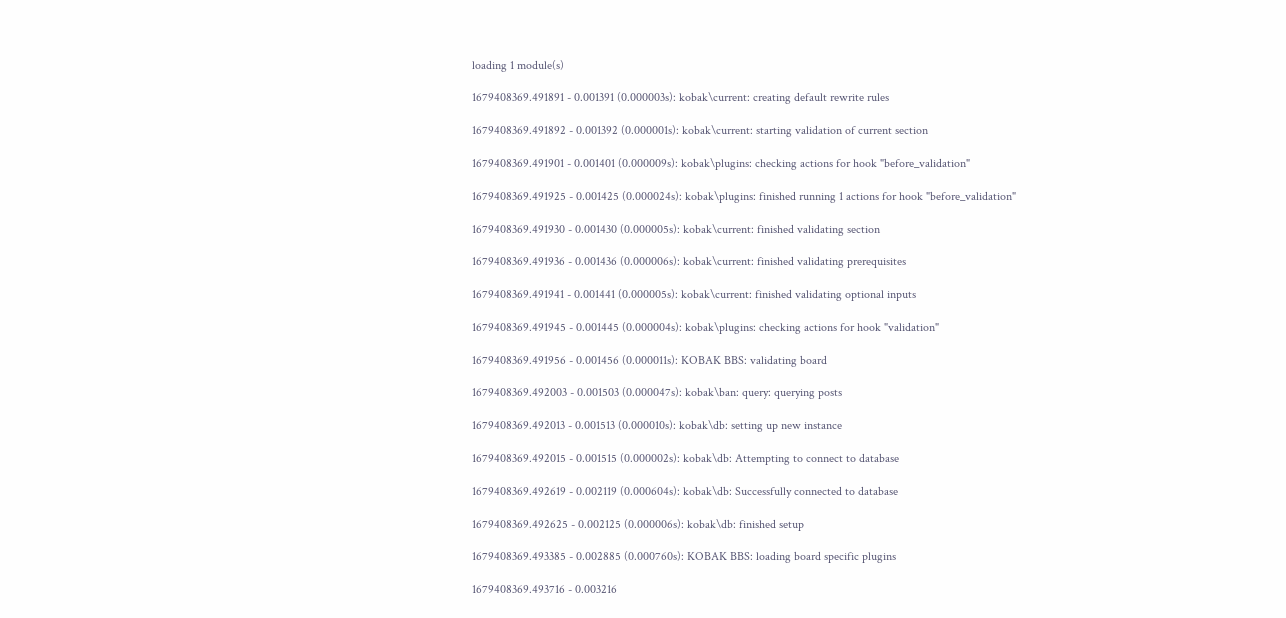loading 1 module(s)

1679408369.491891 - 0.001391 (0.000003s): kobak\current: creating default rewrite rules

1679408369.491892 - 0.001392 (0.000001s): kobak\current: starting validation of current section

1679408369.491901 - 0.001401 (0.000009s): kobak\plugins: checking actions for hook "before_validation"

1679408369.491925 - 0.001425 (0.000024s): kobak\plugins: finished running 1 actions for hook "before_validation"

1679408369.491930 - 0.001430 (0.000005s): kobak\current: finished validating section

1679408369.491936 - 0.001436 (0.000006s): kobak\current: finished validating prerequisites

1679408369.491941 - 0.001441 (0.000005s): kobak\current: finished validating optional inputs

1679408369.491945 - 0.001445 (0.000004s): kobak\plugins: checking actions for hook "validation"

1679408369.491956 - 0.001456 (0.000011s): KOBAK BBS: validating board

1679408369.492003 - 0.001503 (0.000047s): kobak\ban: query: querying posts

1679408369.492013 - 0.001513 (0.000010s): kobak\db: setting up new instance

1679408369.492015 - 0.001515 (0.000002s): kobak\db: Attempting to connect to database

1679408369.492619 - 0.002119 (0.000604s): kobak\db: Successfully connected to database

1679408369.492625 - 0.002125 (0.000006s): kobak\db: finished setup

1679408369.493385 - 0.002885 (0.000760s): KOBAK BBS: loading board specific plugins

1679408369.493716 - 0.003216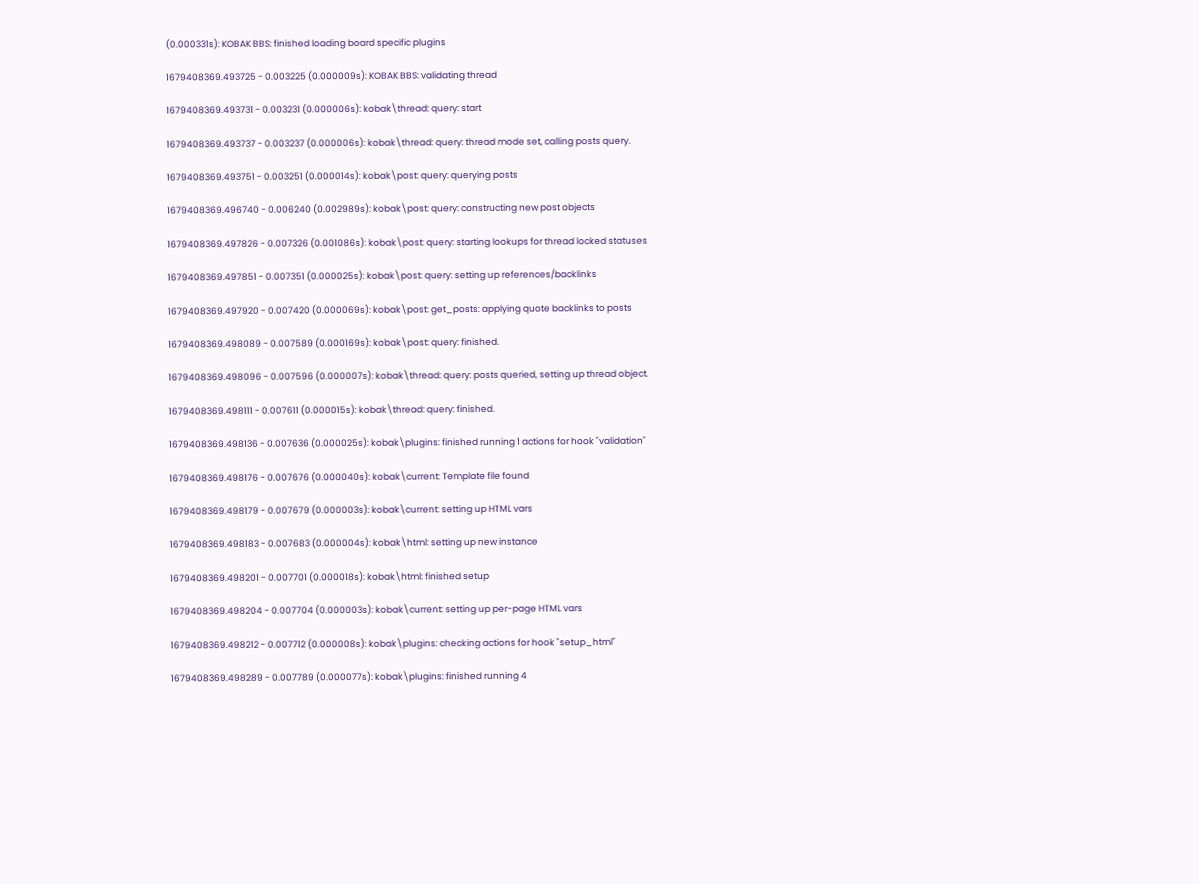(0.000331s): KOBAK BBS: finished loading board specific plugins

1679408369.493725 - 0.003225 (0.000009s): KOBAK BBS: validating thread

1679408369.493731 - 0.003231 (0.000006s): kobak\thread: query: start

1679408369.493737 - 0.003237 (0.000006s): kobak\thread: query: thread mode set, calling posts query.

1679408369.493751 - 0.003251 (0.000014s): kobak\post: query: querying posts

1679408369.496740 - 0.006240 (0.002989s): kobak\post: query: constructing new post objects

1679408369.497826 - 0.007326 (0.001086s): kobak\post: query: starting lookups for thread locked statuses

1679408369.497851 - 0.007351 (0.000025s): kobak\post: query: setting up references/backlinks

1679408369.497920 - 0.007420 (0.000069s): kobak\post: get_posts: applying quote backlinks to posts

1679408369.498089 - 0.007589 (0.000169s): kobak\post: query: finished.

1679408369.498096 - 0.007596 (0.000007s): kobak\thread: query: posts queried, setting up thread object.

1679408369.498111 - 0.007611 (0.000015s): kobak\thread: query: finished.

1679408369.498136 - 0.007636 (0.000025s): kobak\plugins: finished running 1 actions for hook "validation"

1679408369.498176 - 0.007676 (0.000040s): kobak\current: Template file found

1679408369.498179 - 0.007679 (0.000003s): kobak\current: setting up HTML vars

1679408369.498183 - 0.007683 (0.000004s): kobak\html: setting up new instance

1679408369.498201 - 0.007701 (0.000018s): kobak\html: finished setup

1679408369.498204 - 0.007704 (0.000003s): kobak\current: setting up per-page HTML vars

1679408369.498212 - 0.007712 (0.000008s): kobak\plugins: checking actions for hook "setup_html"

1679408369.498289 - 0.007789 (0.000077s): kobak\plugins: finished running 4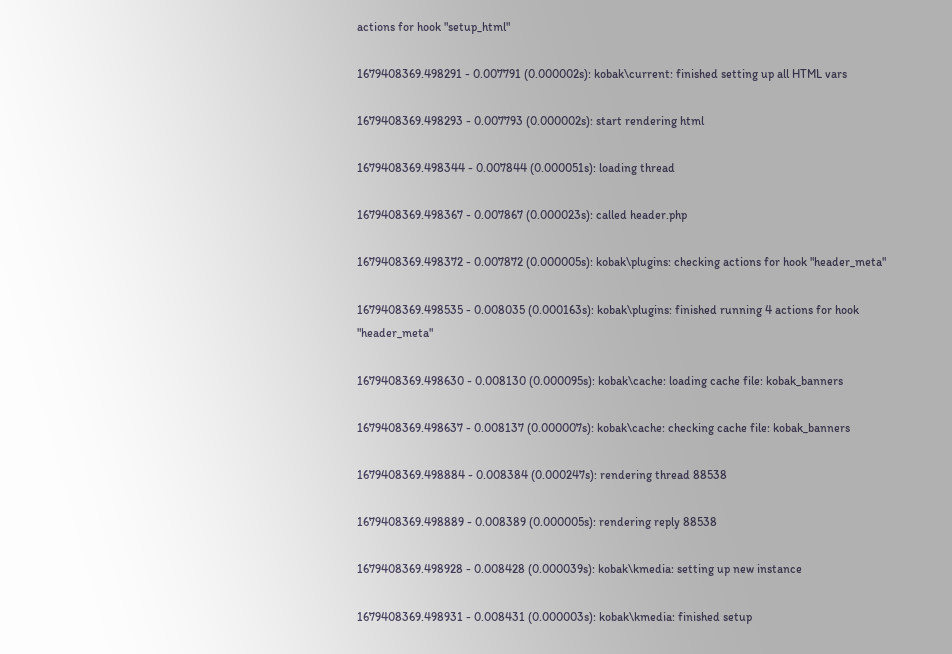actions for hook "setup_html"

1679408369.498291 - 0.007791 (0.000002s): kobak\current: finished setting up all HTML vars

1679408369.498293 - 0.007793 (0.000002s): start rendering html

1679408369.498344 - 0.007844 (0.000051s): loading thread

1679408369.498367 - 0.007867 (0.000023s): called header.php

1679408369.498372 - 0.007872 (0.000005s): kobak\plugins: checking actions for hook "header_meta"

1679408369.498535 - 0.008035 (0.000163s): kobak\plugins: finished running 4 actions for hook "header_meta"

1679408369.498630 - 0.008130 (0.000095s): kobak\cache: loading cache file: kobak_banners

1679408369.498637 - 0.008137 (0.000007s): kobak\cache: checking cache file: kobak_banners

1679408369.498884 - 0.008384 (0.000247s): rendering thread 88538

1679408369.498889 - 0.008389 (0.000005s): rendering reply 88538

1679408369.498928 - 0.008428 (0.000039s): kobak\kmedia: setting up new instance

1679408369.498931 - 0.008431 (0.000003s): kobak\kmedia: finished setup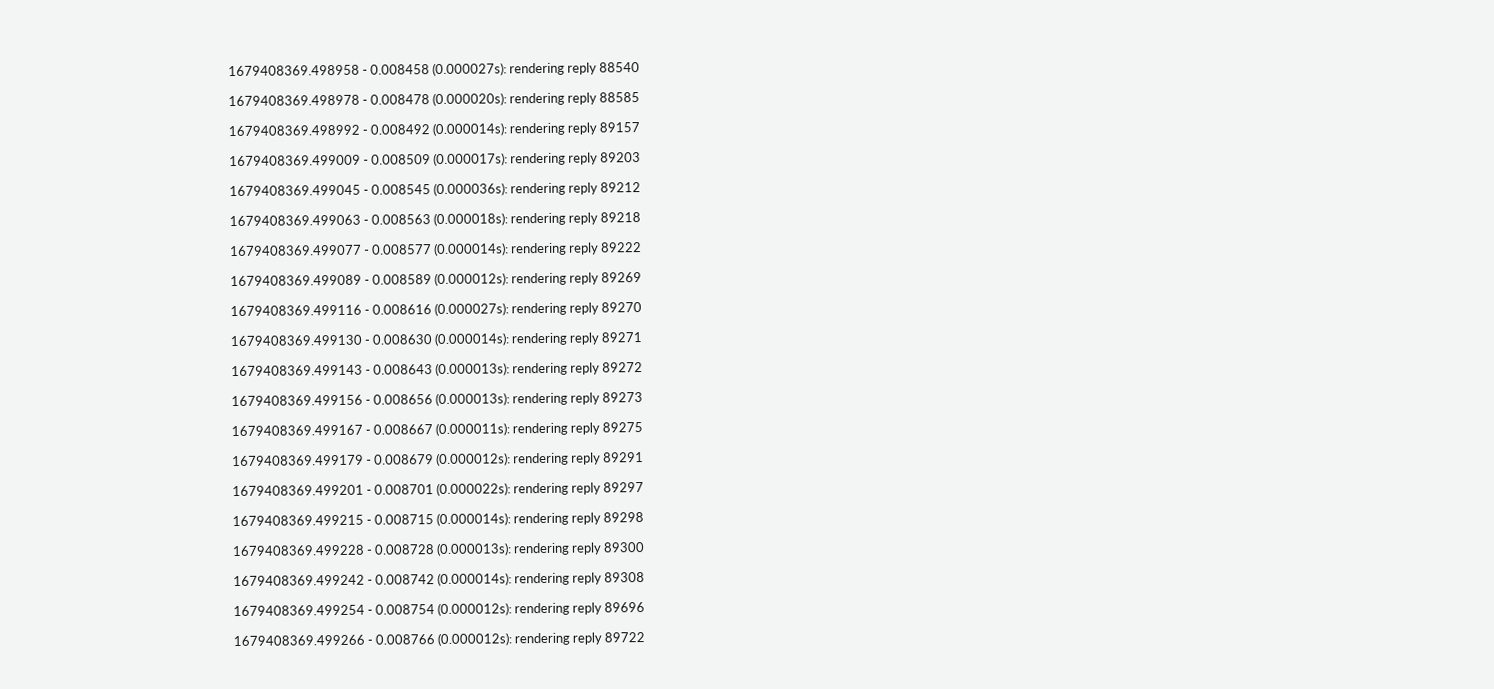1679408369.498958 - 0.008458 (0.000027s): rendering reply 88540

1679408369.498978 - 0.008478 (0.000020s): rendering reply 88585

1679408369.498992 - 0.008492 (0.000014s): rendering reply 89157

1679408369.499009 - 0.008509 (0.000017s): rendering reply 89203

1679408369.499045 - 0.008545 (0.000036s): rendering reply 89212

1679408369.499063 - 0.008563 (0.000018s): rendering reply 89218

1679408369.499077 - 0.008577 (0.000014s): rendering reply 89222

1679408369.499089 - 0.008589 (0.000012s): rendering reply 89269

1679408369.499116 - 0.008616 (0.000027s): rendering reply 89270

1679408369.499130 - 0.008630 (0.000014s): rendering reply 89271

1679408369.499143 - 0.008643 (0.000013s): rendering reply 89272

1679408369.499156 - 0.008656 (0.000013s): rendering reply 89273

1679408369.499167 - 0.008667 (0.000011s): rendering reply 89275

1679408369.499179 - 0.008679 (0.000012s): rendering reply 89291

1679408369.499201 - 0.008701 (0.000022s): rendering reply 89297

1679408369.499215 - 0.008715 (0.000014s): rendering reply 89298

1679408369.499228 - 0.008728 (0.000013s): rendering reply 89300

1679408369.499242 - 0.008742 (0.000014s): rendering reply 89308

1679408369.499254 - 0.008754 (0.000012s): rendering reply 89696

1679408369.499266 - 0.008766 (0.000012s): rendering reply 89722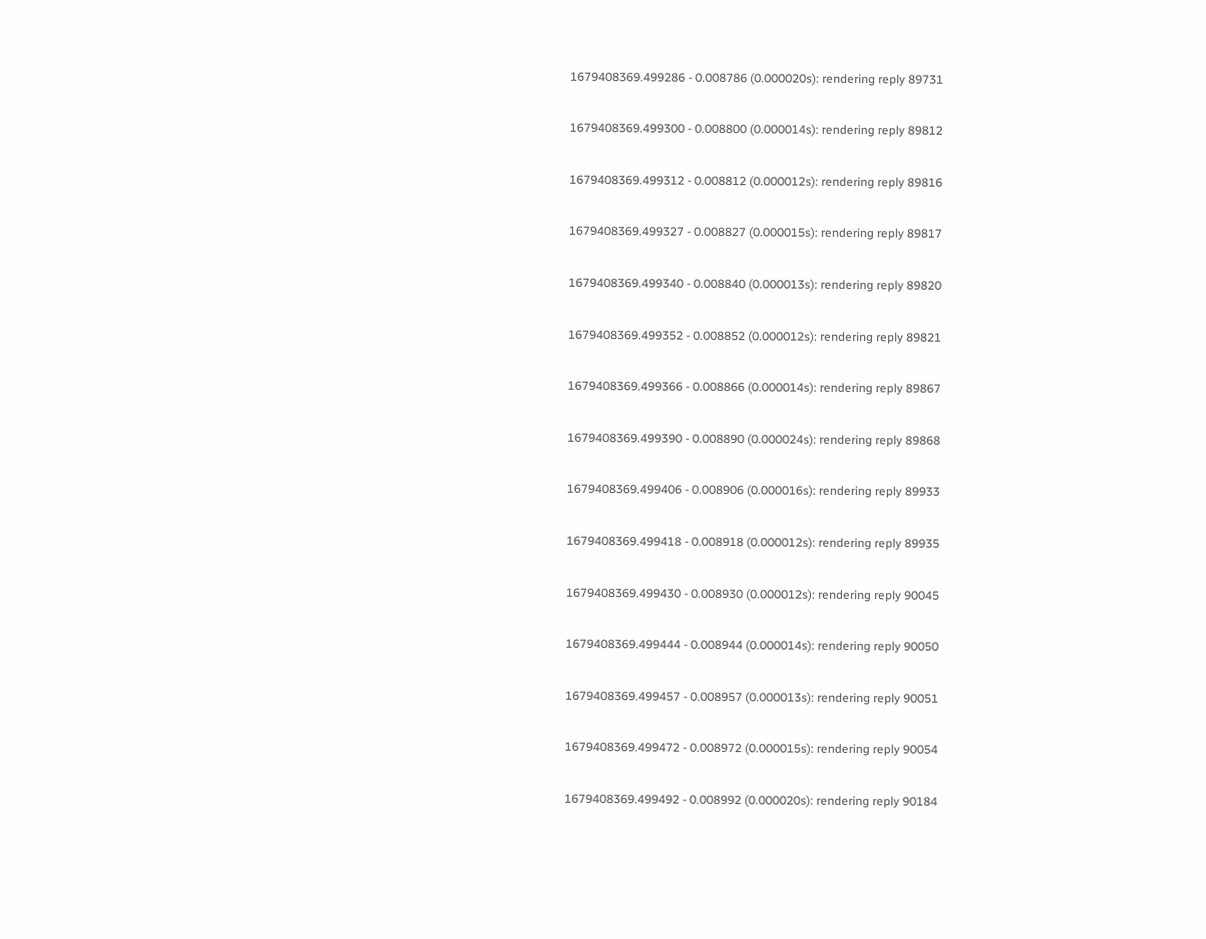1679408369.499286 - 0.008786 (0.000020s): rendering reply 89731

1679408369.499300 - 0.008800 (0.000014s): rendering reply 89812

1679408369.499312 - 0.008812 (0.000012s): rendering reply 89816

1679408369.499327 - 0.008827 (0.000015s): rendering reply 89817

1679408369.499340 - 0.008840 (0.000013s): rendering reply 89820

1679408369.499352 - 0.008852 (0.000012s): rendering reply 89821

1679408369.499366 - 0.008866 (0.000014s): rendering reply 89867

1679408369.499390 - 0.008890 (0.000024s): rendering reply 89868

1679408369.499406 - 0.008906 (0.000016s): rendering reply 89933

1679408369.499418 - 0.008918 (0.000012s): rendering reply 89935

1679408369.499430 - 0.008930 (0.000012s): rendering reply 90045

1679408369.499444 - 0.008944 (0.000014s): rendering reply 90050

1679408369.499457 - 0.008957 (0.000013s): rendering reply 90051

1679408369.499472 - 0.008972 (0.000015s): rendering reply 90054

1679408369.499492 - 0.008992 (0.000020s): rendering reply 90184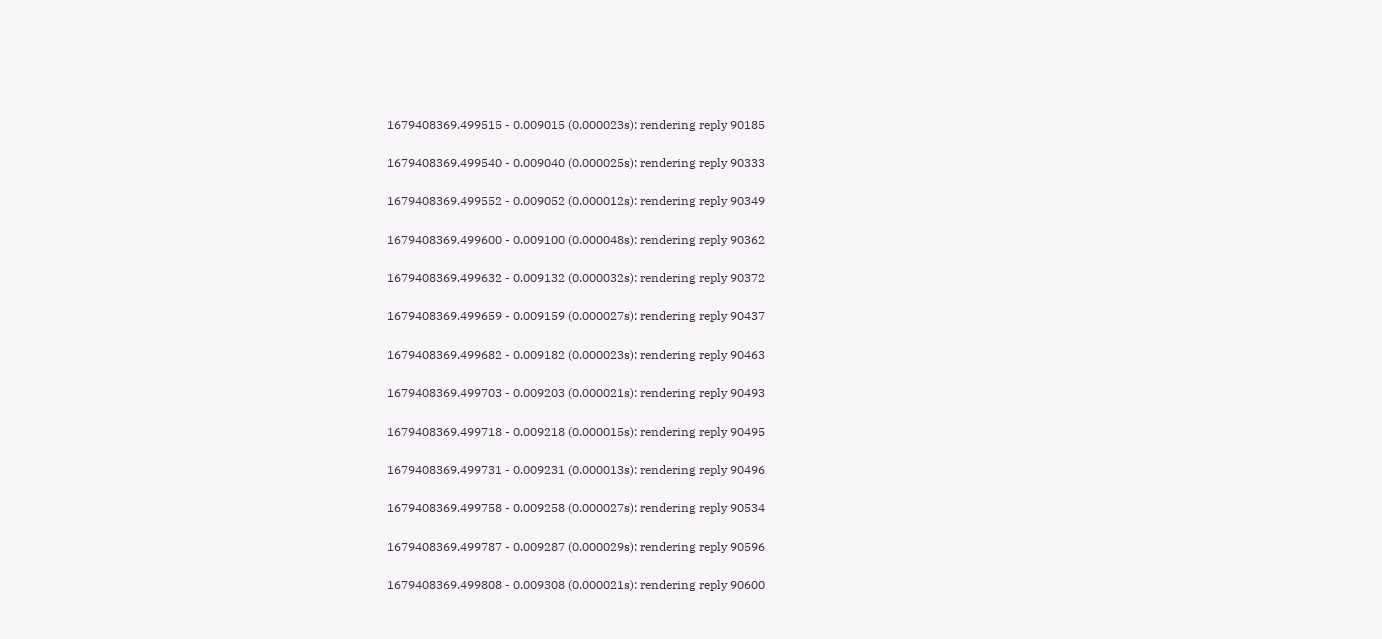1679408369.499515 - 0.009015 (0.000023s): rendering reply 90185

1679408369.499540 - 0.009040 (0.000025s): rendering reply 90333

1679408369.499552 - 0.009052 (0.000012s): rendering reply 90349

1679408369.499600 - 0.009100 (0.000048s): rendering reply 90362

1679408369.499632 - 0.009132 (0.000032s): rendering reply 90372

1679408369.499659 - 0.009159 (0.000027s): rendering reply 90437

1679408369.499682 - 0.009182 (0.000023s): rendering reply 90463

1679408369.499703 - 0.009203 (0.000021s): rendering reply 90493

1679408369.499718 - 0.009218 (0.000015s): rendering reply 90495

1679408369.499731 - 0.009231 (0.000013s): rendering reply 90496

1679408369.499758 - 0.009258 (0.000027s): rendering reply 90534

1679408369.499787 - 0.009287 (0.000029s): rendering reply 90596

1679408369.499808 - 0.009308 (0.000021s): rendering reply 90600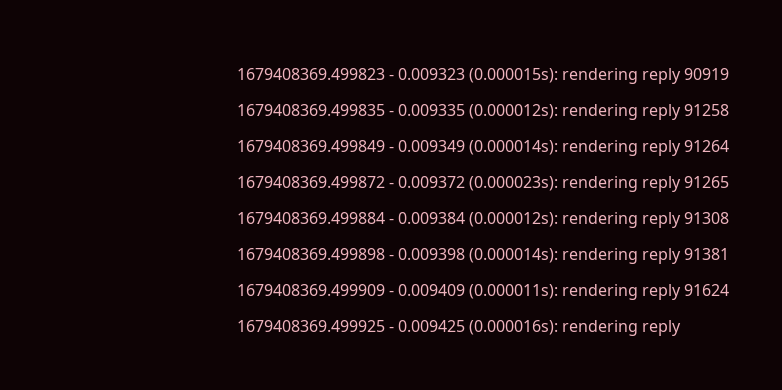1679408369.499823 - 0.009323 (0.000015s): rendering reply 90919

1679408369.499835 - 0.009335 (0.000012s): rendering reply 91258

1679408369.499849 - 0.009349 (0.000014s): rendering reply 91264

1679408369.499872 - 0.009372 (0.000023s): rendering reply 91265

1679408369.499884 - 0.009384 (0.000012s): rendering reply 91308

1679408369.499898 - 0.009398 (0.000014s): rendering reply 91381

1679408369.499909 - 0.009409 (0.000011s): rendering reply 91624

1679408369.499925 - 0.009425 (0.000016s): rendering reply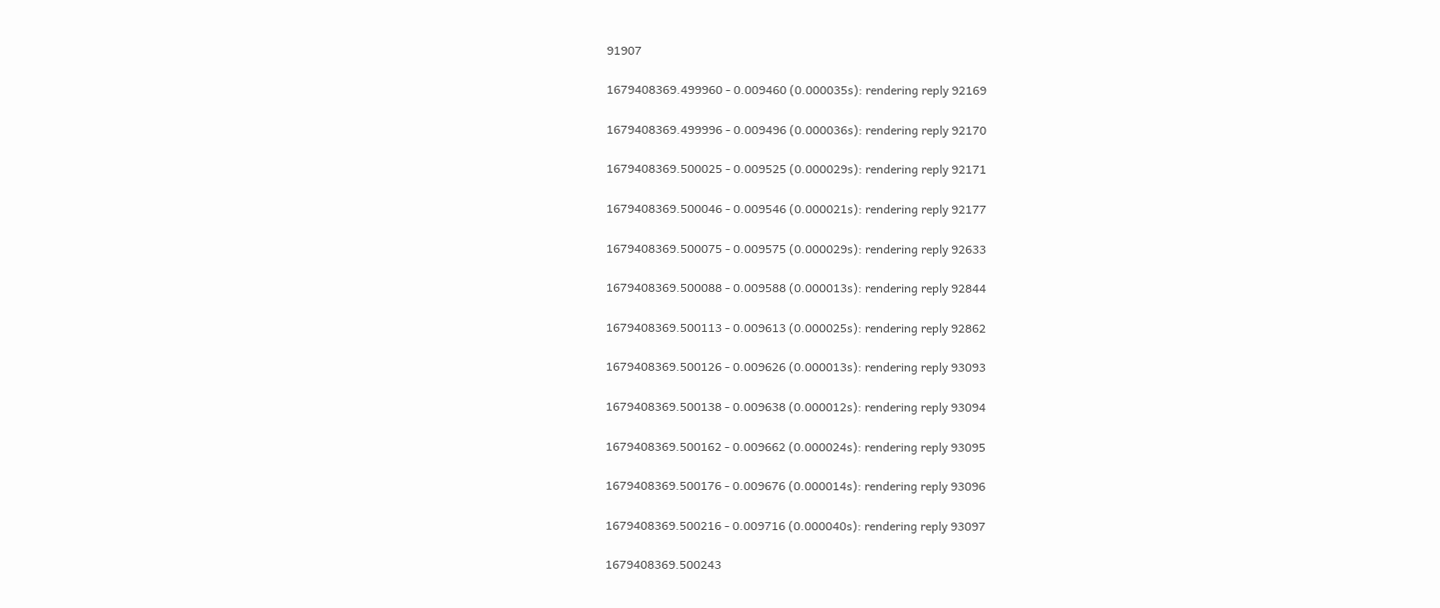91907

1679408369.499960 - 0.009460 (0.000035s): rendering reply 92169

1679408369.499996 - 0.009496 (0.000036s): rendering reply 92170

1679408369.500025 - 0.009525 (0.000029s): rendering reply 92171

1679408369.500046 - 0.009546 (0.000021s): rendering reply 92177

1679408369.500075 - 0.009575 (0.000029s): rendering reply 92633

1679408369.500088 - 0.009588 (0.000013s): rendering reply 92844

1679408369.500113 - 0.009613 (0.000025s): rendering reply 92862

1679408369.500126 - 0.009626 (0.000013s): rendering reply 93093

1679408369.500138 - 0.009638 (0.000012s): rendering reply 93094

1679408369.500162 - 0.009662 (0.000024s): rendering reply 93095

1679408369.500176 - 0.009676 (0.000014s): rendering reply 93096

1679408369.500216 - 0.009716 (0.000040s): rendering reply 93097

1679408369.500243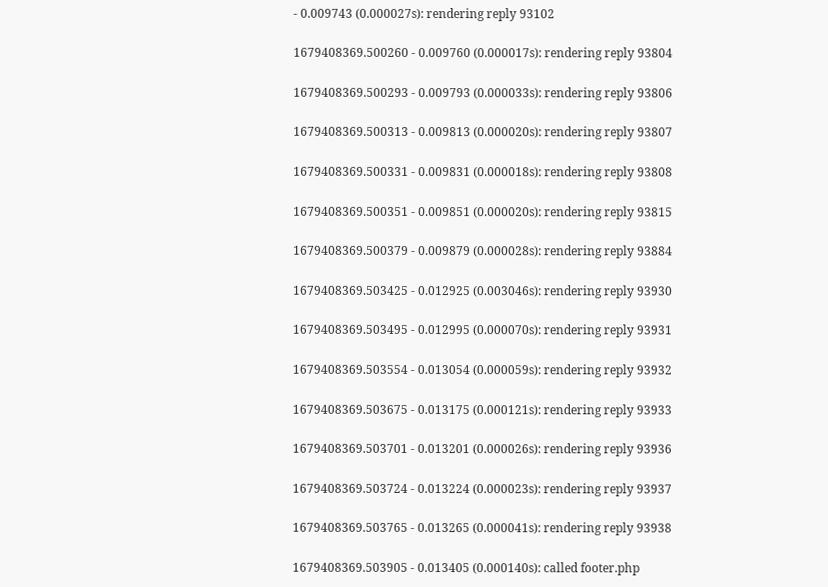- 0.009743 (0.000027s): rendering reply 93102

1679408369.500260 - 0.009760 (0.000017s): rendering reply 93804

1679408369.500293 - 0.009793 (0.000033s): rendering reply 93806

1679408369.500313 - 0.009813 (0.000020s): rendering reply 93807

1679408369.500331 - 0.009831 (0.000018s): rendering reply 93808

1679408369.500351 - 0.009851 (0.000020s): rendering reply 93815

1679408369.500379 - 0.009879 (0.000028s): rendering reply 93884

1679408369.503425 - 0.012925 (0.003046s): rendering reply 93930

1679408369.503495 - 0.012995 (0.000070s): rendering reply 93931

1679408369.503554 - 0.013054 (0.000059s): rendering reply 93932

1679408369.503675 - 0.013175 (0.000121s): rendering reply 93933

1679408369.503701 - 0.013201 (0.000026s): rendering reply 93936

1679408369.503724 - 0.013224 (0.000023s): rendering reply 93937

1679408369.503765 - 0.013265 (0.000041s): rendering reply 93938

1679408369.503905 - 0.013405 (0.000140s): called footer.php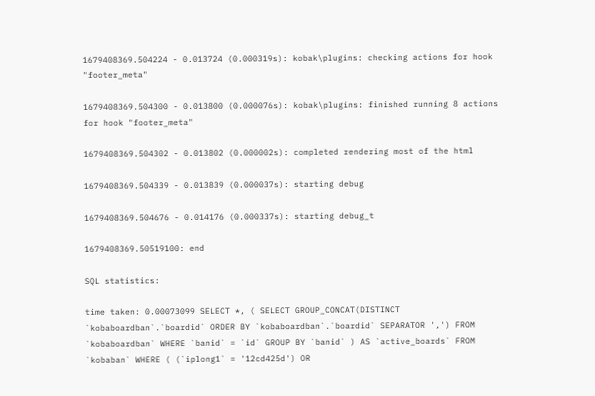1679408369.504224 - 0.013724 (0.000319s): kobak\plugins: checking actions for hook "footer_meta"

1679408369.504300 - 0.013800 (0.000076s): kobak\plugins: finished running 8 actions for hook "footer_meta"

1679408369.504302 - 0.013802 (0.000002s): completed rendering most of the html

1679408369.504339 - 0.013839 (0.000037s): starting debug

1679408369.504676 - 0.014176 (0.000337s): starting debug_t

1679408369.50519100: end

SQL statistics:

time taken: 0.00073099 SELECT *, ( SELECT GROUP_CONCAT(DISTINCT `kobaboardban`.`boardid` ORDER BY `kobaboardban`.`boardid` SEPARATOR ',') FROM `kobaboardban` WHERE `banid` = `id` GROUP BY `banid` ) AS `active_boards` FROM `kobaban` WHERE ( (`iplong1` = '12cd425d') OR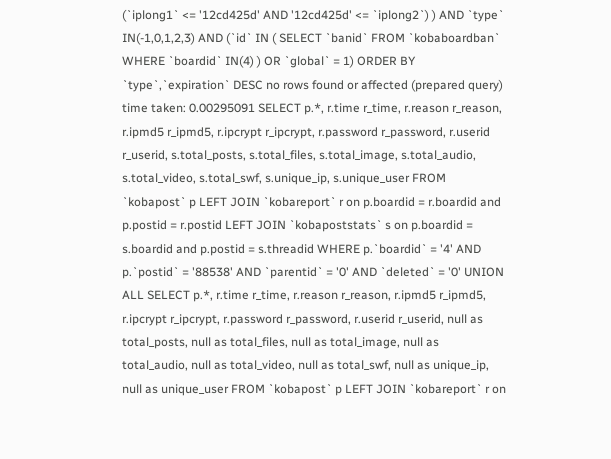(`iplong1` <= '12cd425d' AND '12cd425d' <= `iplong2`) ) AND `type` IN(-1,0,1,2,3) AND (`id` IN ( SELECT `banid` FROM `kobaboardban` WHERE `boardid` IN(4) ) OR `global` = 1) ORDER BY `type`,`expiration` DESC no rows found or affected (prepared query)
time taken: 0.00295091 SELECT p.*, r.time r_time, r.reason r_reason, r.ipmd5 r_ipmd5, r.ipcrypt r_ipcrypt, r.password r_password, r.userid r_userid, s.total_posts, s.total_files, s.total_image, s.total_audio, s.total_video, s.total_swf, s.unique_ip, s.unique_user FROM `kobapost` p LEFT JOIN `kobareport` r on p.boardid = r.boardid and p.postid = r.postid LEFT JOIN `kobapoststats` s on p.boardid = s.boardid and p.postid = s.threadid WHERE p.`boardid` = '4' AND p.`postid` = '88538' AND `parentid` = '0' AND `deleted` = '0' UNION ALL SELECT p.*, r.time r_time, r.reason r_reason, r.ipmd5 r_ipmd5, r.ipcrypt r_ipcrypt, r.password r_password, r.userid r_userid, null as total_posts, null as total_files, null as total_image, null as total_audio, null as total_video, null as total_swf, null as unique_ip, null as unique_user FROM `kobapost` p LEFT JOIN `kobareport` r on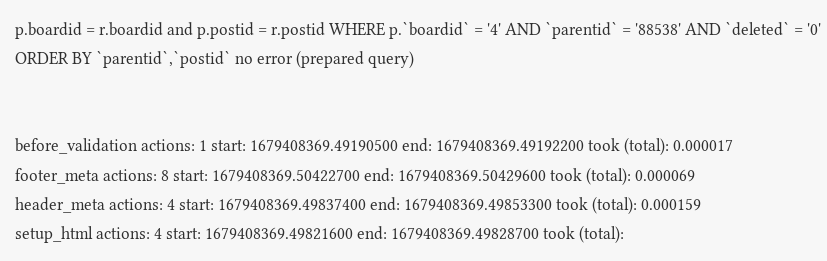p.boardid = r.boardid and p.postid = r.postid WHERE p.`boardid` = '4' AND `parentid` = '88538' AND `deleted` = '0' ORDER BY `parentid`,`postid` no error (prepared query)


before_validation actions: 1 start: 1679408369.49190500 end: 1679408369.49192200 took (total): 0.000017
footer_meta actions: 8 start: 1679408369.50422700 end: 1679408369.50429600 took (total): 0.000069
header_meta actions: 4 start: 1679408369.49837400 end: 1679408369.49853300 took (total): 0.000159
setup_html actions: 4 start: 1679408369.49821600 end: 1679408369.49828700 took (total):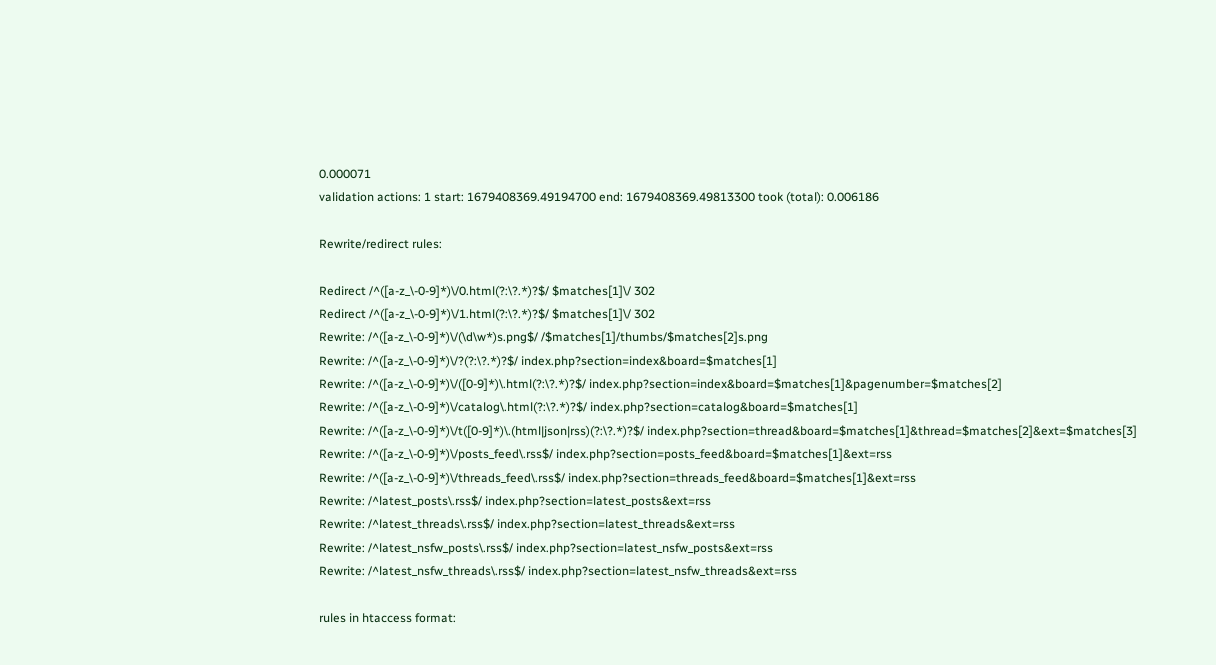0.000071
validation actions: 1 start: 1679408369.49194700 end: 1679408369.49813300 took (total): 0.006186

Rewrite/redirect rules:

Redirect /^([a-z_\-0-9]*)\/0.html(?:\?.*)?$/ $matches[1]\/ 302
Redirect /^([a-z_\-0-9]*)\/1.html(?:\?.*)?$/ $matches[1]\/ 302
Rewrite: /^([a-z_\-0-9]*)\/(\d\w*)s.png$/ /$matches[1]/thumbs/$matches[2]s.png
Rewrite: /^([a-z_\-0-9]*)\/?(?:\?.*)?$/ index.php?section=index&board=$matches[1]
Rewrite: /^([a-z_\-0-9]*)\/([0-9]*)\.html(?:\?.*)?$/ index.php?section=index&board=$matches[1]&pagenumber=$matches[2]
Rewrite: /^([a-z_\-0-9]*)\/catalog\.html(?:\?.*)?$/ index.php?section=catalog&board=$matches[1]
Rewrite: /^([a-z_\-0-9]*)\/t([0-9]*)\.(html|json|rss)(?:\?.*)?$/ index.php?section=thread&board=$matches[1]&thread=$matches[2]&ext=$matches[3]
Rewrite: /^([a-z_\-0-9]*)\/posts_feed\.rss$/ index.php?section=posts_feed&board=$matches[1]&ext=rss
Rewrite: /^([a-z_\-0-9]*)\/threads_feed\.rss$/ index.php?section=threads_feed&board=$matches[1]&ext=rss
Rewrite: /^latest_posts\.rss$/ index.php?section=latest_posts&ext=rss
Rewrite: /^latest_threads\.rss$/ index.php?section=latest_threads&ext=rss
Rewrite: /^latest_nsfw_posts\.rss$/ index.php?section=latest_nsfw_posts&ext=rss
Rewrite: /^latest_nsfw_threads\.rss$/ index.php?section=latest_nsfw_threads&ext=rss

rules in htaccess format: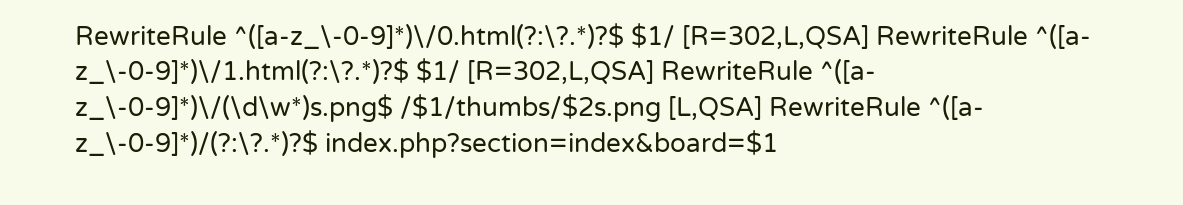RewriteRule ^([a-z_\-0-9]*)\/0.html(?:\?.*)?$ $1/ [R=302,L,QSA] RewriteRule ^([a-z_\-0-9]*)\/1.html(?:\?.*)?$ $1/ [R=302,L,QSA] RewriteRule ^([a-z_\-0-9]*)\/(\d\w*)s.png$ /$1/thumbs/$2s.png [L,QSA] RewriteRule ^([a-z_\-0-9]*)/(?:\?.*)?$ index.php?section=index&board=$1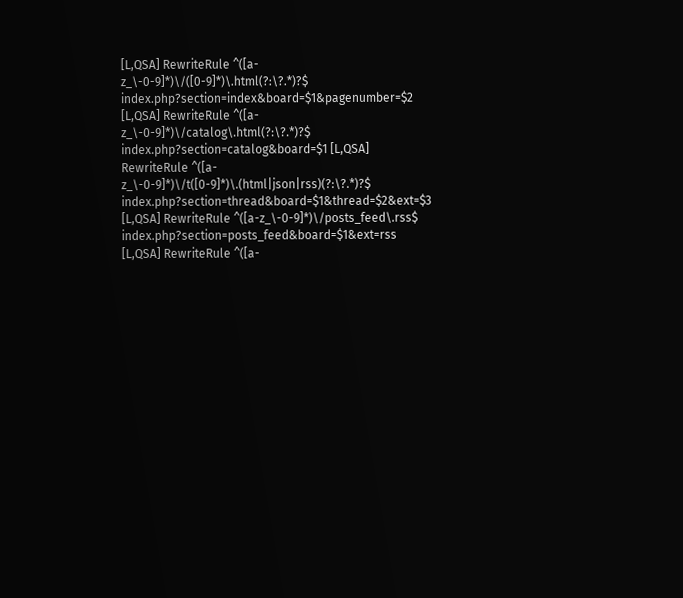[L,QSA] RewriteRule ^([a-z_\-0-9]*)\/([0-9]*)\.html(?:\?.*)?$ index.php?section=index&board=$1&pagenumber=$2 [L,QSA] RewriteRule ^([a-z_\-0-9]*)\/catalog\.html(?:\?.*)?$ index.php?section=catalog&board=$1 [L,QSA] RewriteRule ^([a-z_\-0-9]*)\/t([0-9]*)\.(html|json|rss)(?:\?.*)?$ index.php?section=thread&board=$1&thread=$2&ext=$3 [L,QSA] RewriteRule ^([a-z_\-0-9]*)\/posts_feed\.rss$ index.php?section=posts_feed&board=$1&ext=rss [L,QSA] RewriteRule ^([a-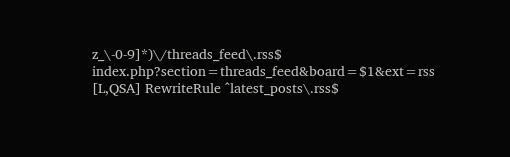z_\-0-9]*)\/threads_feed\.rss$ index.php?section=threads_feed&board=$1&ext=rss [L,QSA] RewriteRule ^latest_posts\.rss$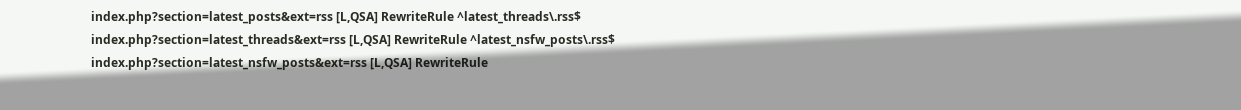index.php?section=latest_posts&ext=rss [L,QSA] RewriteRule ^latest_threads\.rss$ index.php?section=latest_threads&ext=rss [L,QSA] RewriteRule ^latest_nsfw_posts\.rss$ index.php?section=latest_nsfw_posts&ext=rss [L,QSA] RewriteRule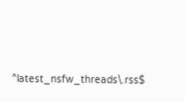^latest_nsfw_threads\.rss$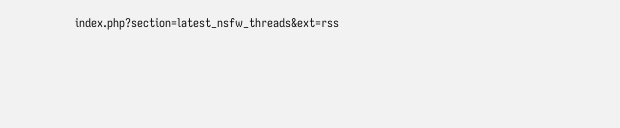index.php?section=latest_nsfw_threads&ext=rss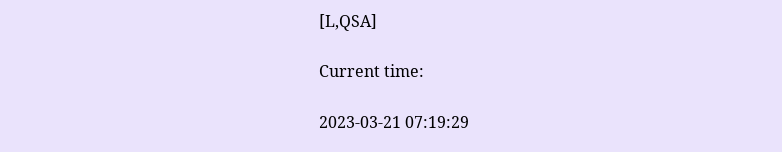[L,QSA]

Current time:

2023-03-21 07:19:29